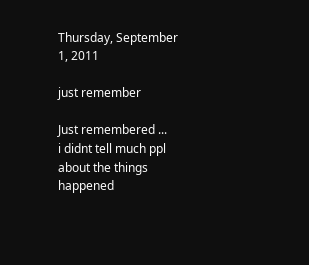Thursday, September 1, 2011

just remember

Just remembered ...
i didnt tell much ppl about the things happened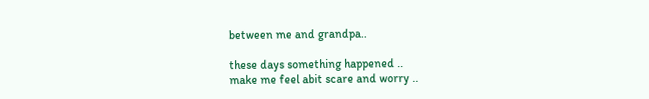between me and grandpa..

these days something happened ..
make me feel abit scare and worry ..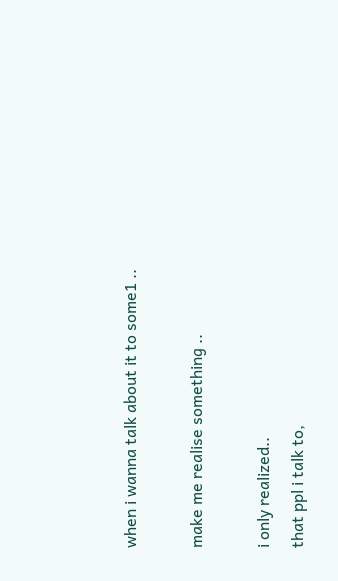when i wanna talk about it to some1 ..

make me realise something ..

i only realized..
that ppl i talk to,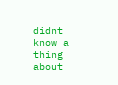didnt know a thing about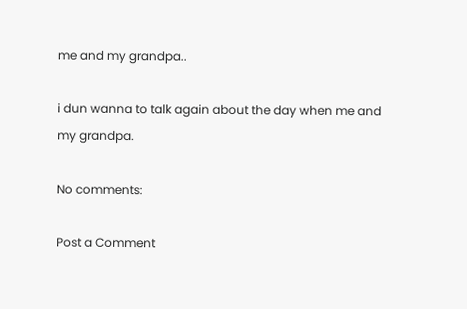me and my grandpa..

i dun wanna to talk again about the day when me and my grandpa.

No comments:

Post a Comment